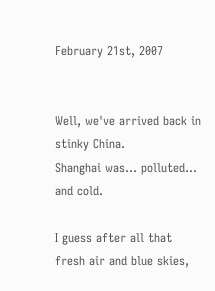February 21st, 2007


Well, we've arrived back in stinky China.
Shanghai was... polluted... and cold.

I guess after all that fresh air and blue skies,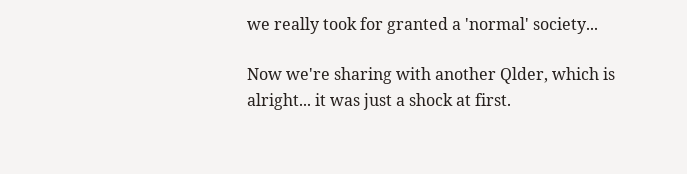we really took for granted a 'normal' society...

Now we're sharing with another Qlder, which is alright... it was just a shock at first.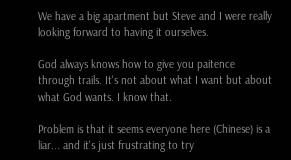We have a big apartment but Steve and I were really looking forward to having it ourselves.

God always knows how to give you paitence through trails. It's not about what I want but about what God wants. I know that.

Problem is that it seems everyone here (Chinese) is a liar... and it's just frustrating to try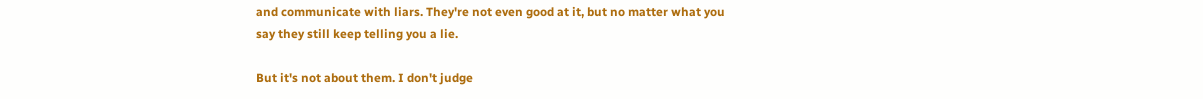and communicate with liars. They're not even good at it, but no matter what you say they still keep telling you a lie.

But it's not about them. I don't judge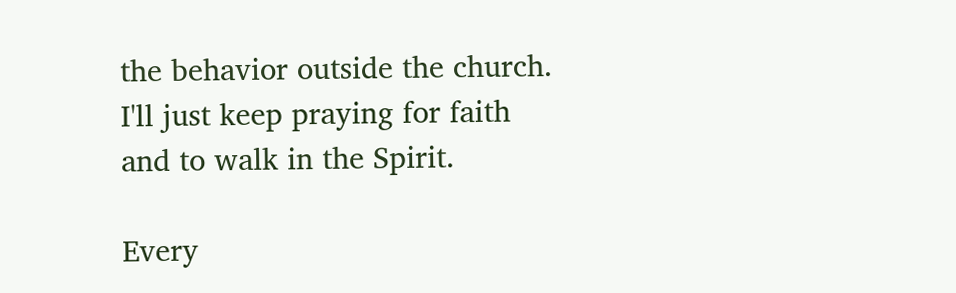the behavior outside the church. I'll just keep praying for faith and to walk in the Spirit.

Every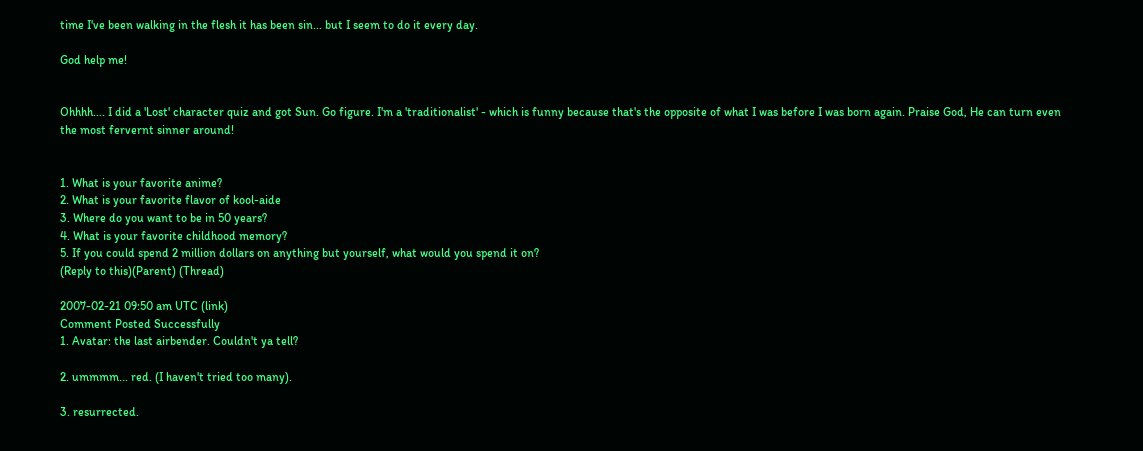time I've been walking in the flesh it has been sin... but I seem to do it every day.

God help me!


Ohhhh.... I did a 'Lost' character quiz and got Sun. Go figure. I'm a 'traditionalist' - which is funny because that's the opposite of what I was before I was born again. Praise God, He can turn even the most fervernt sinner around!


1. What is your favorite anime?
2. What is your favorite flavor of kool-aide
3. Where do you want to be in 50 years?
4. What is your favorite childhood memory?
5. If you could spend 2 million dollars on anything but yourself, what would you spend it on?
(Reply to this)(Parent) (Thread)

2007-02-21 09:50 am UTC (link)
Comment Posted Successfully
1. Avatar: the last airbender. Couldn't ya tell?

2. ummmm... red. (I haven't tried too many).

3. resurrected.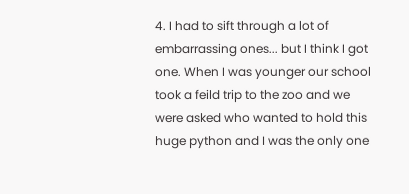4. I had to sift through a lot of embarrassing ones... but I think I got one. When I was younger our school took a feild trip to the zoo and we were asked who wanted to hold this huge python and I was the only one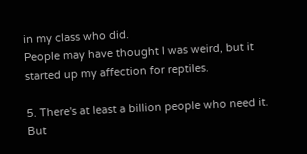in my class who did.
People may have thought I was weird, but it started up my affection for reptiles.

5. There's at least a billion people who need it. But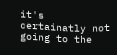it's certainatly not going to the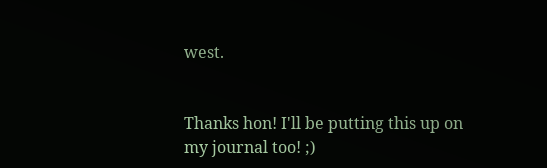west.


Thanks hon! I'll be putting this up on my journal too! ;)